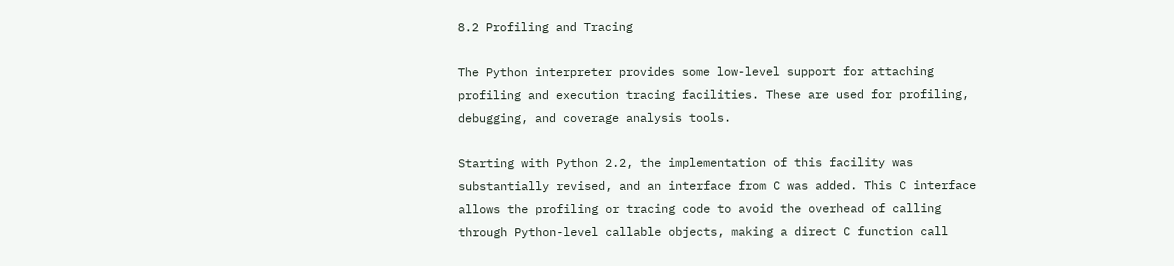8.2 Profiling and Tracing

The Python interpreter provides some low-level support for attaching profiling and execution tracing facilities. These are used for profiling, debugging, and coverage analysis tools.

Starting with Python 2.2, the implementation of this facility was substantially revised, and an interface from C was added. This C interface allows the profiling or tracing code to avoid the overhead of calling through Python-level callable objects, making a direct C function call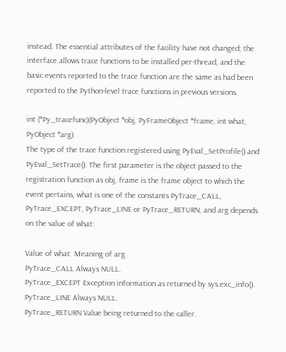instead. The essential attributes of the facility have not changed; the interface allows trace functions to be installed per-thread, and the basic events reported to the trace function are the same as had been reported to the Python-level trace functions in previous versions.

int (*Py_tracefunc)(PyObject *obj, PyFrameObject *frame, int what, PyObject *arg)
The type of the trace function registered using PyEval_SetProfile() and PyEval_SetTrace(). The first parameter is the object passed to the registration function as obj, frame is the frame object to which the event pertains, what is one of the constants PyTrace_CALL, PyTrace_EXCEPT, PyTrace_LINE or PyTrace_RETURN, and arg depends on the value of what:

Value of what  Meaning of arg
PyTrace_CALL Always NULL.
PyTrace_EXCEPT Exception information as returned by sys.exc_info().
PyTrace_LINE Always NULL.
PyTrace_RETURN Value being returned to the caller.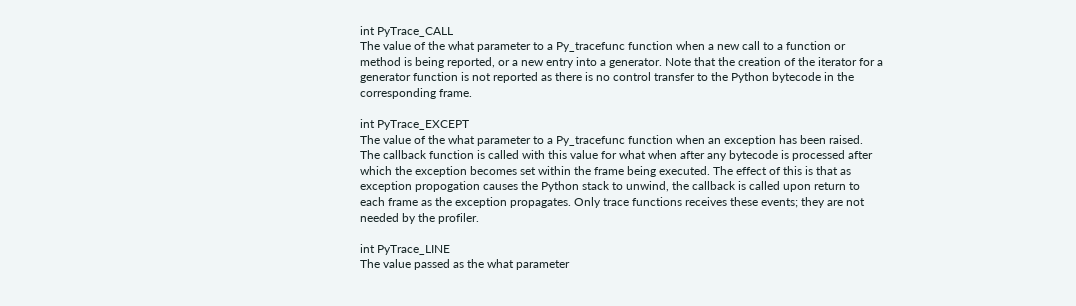int PyTrace_CALL
The value of the what parameter to a Py_tracefunc function when a new call to a function or method is being reported, or a new entry into a generator. Note that the creation of the iterator for a generator function is not reported as there is no control transfer to the Python bytecode in the corresponding frame.

int PyTrace_EXCEPT
The value of the what parameter to a Py_tracefunc function when an exception has been raised. The callback function is called with this value for what when after any bytecode is processed after which the exception becomes set within the frame being executed. The effect of this is that as exception propogation causes the Python stack to unwind, the callback is called upon return to each frame as the exception propagates. Only trace functions receives these events; they are not needed by the profiler.

int PyTrace_LINE
The value passed as the what parameter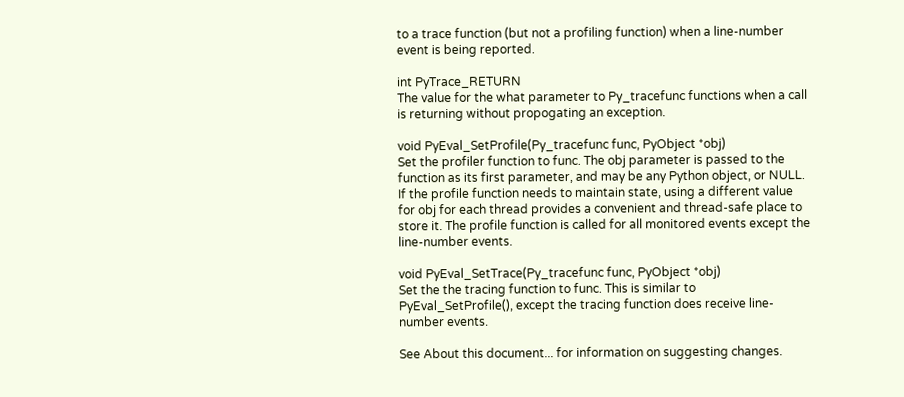to a trace function (but not a profiling function) when a line-number event is being reported.

int PyTrace_RETURN
The value for the what parameter to Py_tracefunc functions when a call is returning without propogating an exception.

void PyEval_SetProfile(Py_tracefunc func, PyObject *obj)
Set the profiler function to func. The obj parameter is passed to the function as its first parameter, and may be any Python object, or NULL. If the profile function needs to maintain state, using a different value for obj for each thread provides a convenient and thread-safe place to store it. The profile function is called for all monitored events except the line-number events.

void PyEval_SetTrace(Py_tracefunc func, PyObject *obj)
Set the the tracing function to func. This is similar to PyEval_SetProfile(), except the tracing function does receive line-number events.

See About this document... for information on suggesting changes.